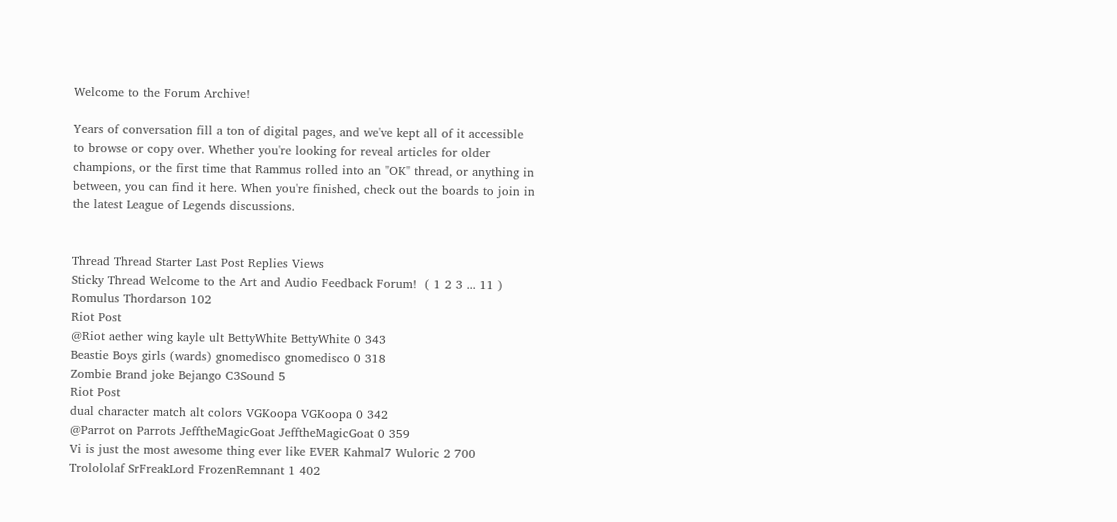Welcome to the Forum Archive!

Years of conversation fill a ton of digital pages, and we've kept all of it accessible to browse or copy over. Whether you're looking for reveal articles for older champions, or the first time that Rammus rolled into an "OK" thread, or anything in between, you can find it here. When you're finished, check out the boards to join in the latest League of Legends discussions.


Thread Thread Starter Last Post Replies Views
Sticky Thread Welcome to the Art and Audio Feedback Forum!  ( 1 2 3 ... 11 ) Romulus Thordarson 102
Riot Post
@Riot aether wing kayle ult BettyWhite BettyWhite 0 343
Beastie Boys girls (wards) gnomedisco gnomedisco 0 318
Zombie Brand joke Bejango C3Sound 5
Riot Post
dual character match alt colors VGKoopa VGKoopa 0 342
@Parrot on Parrots JefftheMagicGoat JefftheMagicGoat 0 359
Vi is just the most awesome thing ever like EVER Kahmal7 Wuloric 2 700
Trolololaf SrFreakLord FrozenRemnant 1 402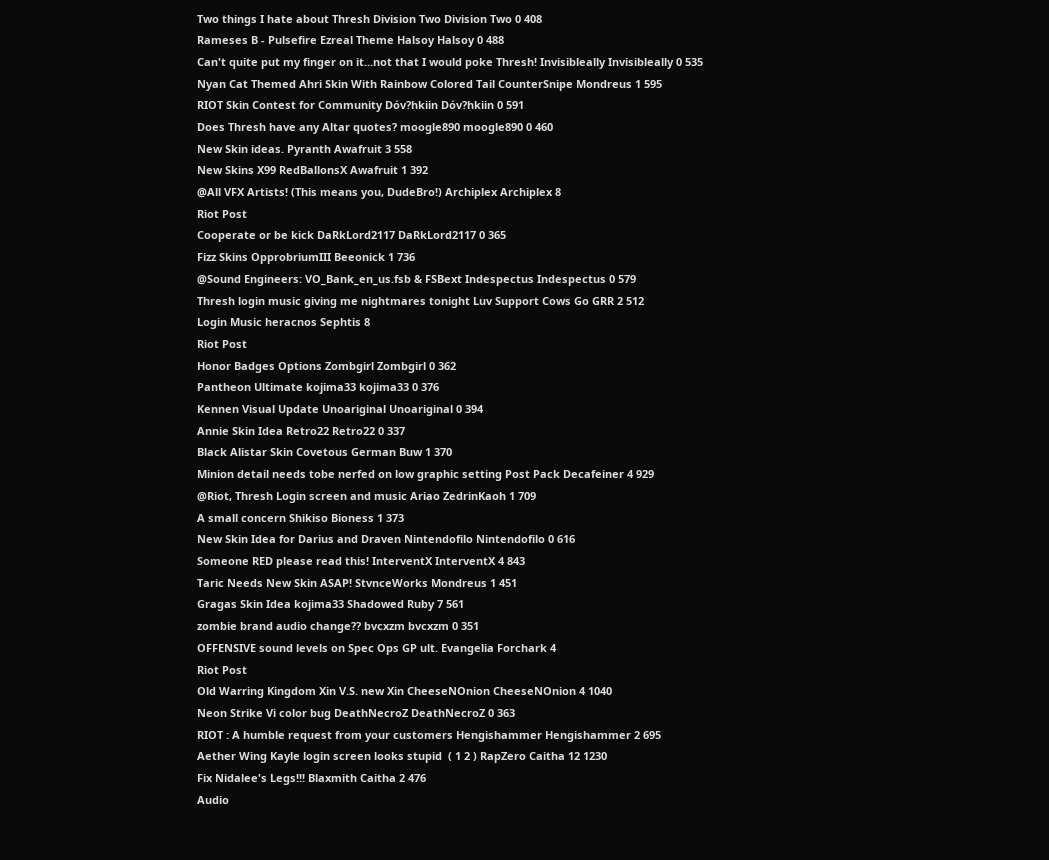Two things I hate about Thresh Division Two Division Two 0 408
Rameses B - Pulsefire Ezreal Theme Halsoy Halsoy 0 488
Can't quite put my finger on it...not that I would poke Thresh! Invisibleally Invisibleally 0 535
Nyan Cat Themed Ahri Skin With Rainbow Colored Tail CounterSnipe Mondreus 1 595
RIOT Skin Contest for Community Dóv?hkiin Dóv?hkiin 0 591
Does Thresh have any Altar quotes? moogle890 moogle890 0 460
New Skin ideas. Pyranth Awafruit 3 558
New Skins X99 RedBallonsX Awafruit 1 392
@All VFX Artists! (This means you, DudeBro!) Archiplex Archiplex 8
Riot Post
Cooperate or be kick DaRkLord2117 DaRkLord2117 0 365
Fizz Skins OpprobriumIII Beeonick 1 736
@Sound Engineers: VO_Bank_en_us.fsb & FSBext Indespectus Indespectus 0 579
Thresh login music giving me nightmares tonight Luv Support Cows Go GRR 2 512
Login Music heracnos Sephtis 8
Riot Post
Honor Badges Options Zombgirl Zombgirl 0 362
Pantheon Ultimate kojima33 kojima33 0 376
Kennen Visual Update Unoariginal Unoariginal 0 394
Annie Skin Idea Retro22 Retro22 0 337
Black Alistar Skin Covetous German Buw 1 370
Minion detail needs tobe nerfed on low graphic setting Post Pack Decafeiner 4 929
@Riot, Thresh Login screen and music Ariao ZedrinKaoh 1 709
A small concern Shikiso Bioness 1 373
New Skin Idea for Darius and Draven Nintendofilo Nintendofilo 0 616
Someone RED please read this! InterventX InterventX 4 843
Taric Needs New Skin ASAP! StvnceWorks Mondreus 1 451
Gragas Skin Idea kojima33 Shadowed Ruby 7 561
zombie brand audio change?? bvcxzm bvcxzm 0 351
OFFENSIVE sound levels on Spec Ops GP ult. Evangelia Forchark 4
Riot Post
Old Warring Kingdom Xin V.S. new Xin CheeseNOnion CheeseNOnion 4 1040
Neon Strike Vi color bug DeathNecroZ DeathNecroZ 0 363
RIOT : A humble request from your customers Hengishammer Hengishammer 2 695
Aether Wing Kayle login screen looks stupid  ( 1 2 ) RapZero Caitha 12 1230
Fix Nidalee's Legs!!! Blaxmith Caitha 2 476
Audio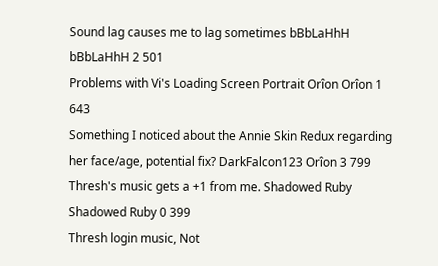Sound lag causes me to lag sometimes bBbLaHhH bBbLaHhH 2 501
Problems with Vi's Loading Screen Portrait Orîon Orîon 1 643
Something I noticed about the Annie Skin Redux regarding her face/age, potential fix? DarkFalcon123 Orîon 3 799
Thresh's music gets a +1 from me. Shadowed Ruby Shadowed Ruby 0 399
Thresh login music, Not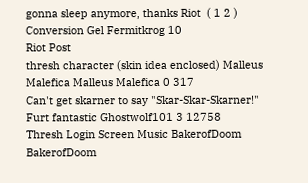gonna sleep anymore, thanks Riot  ( 1 2 ) Conversion Gel Fermitkrog 10
Riot Post
thresh character (skin idea enclosed) Malleus Malefica Malleus Malefica 0 317
Can't get skarner to say "Skar-Skar-Skarner!" Furt fantastic Ghostwolf101 3 12758
Thresh Login Screen Music BakerofDoom BakerofDoom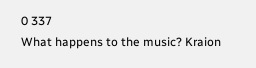0 337
What happens to the music? Kraion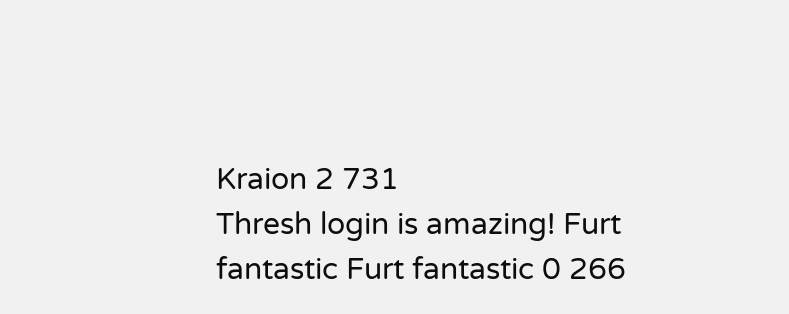Kraion 2 731
Thresh login is amazing! Furt fantastic Furt fantastic 0 266